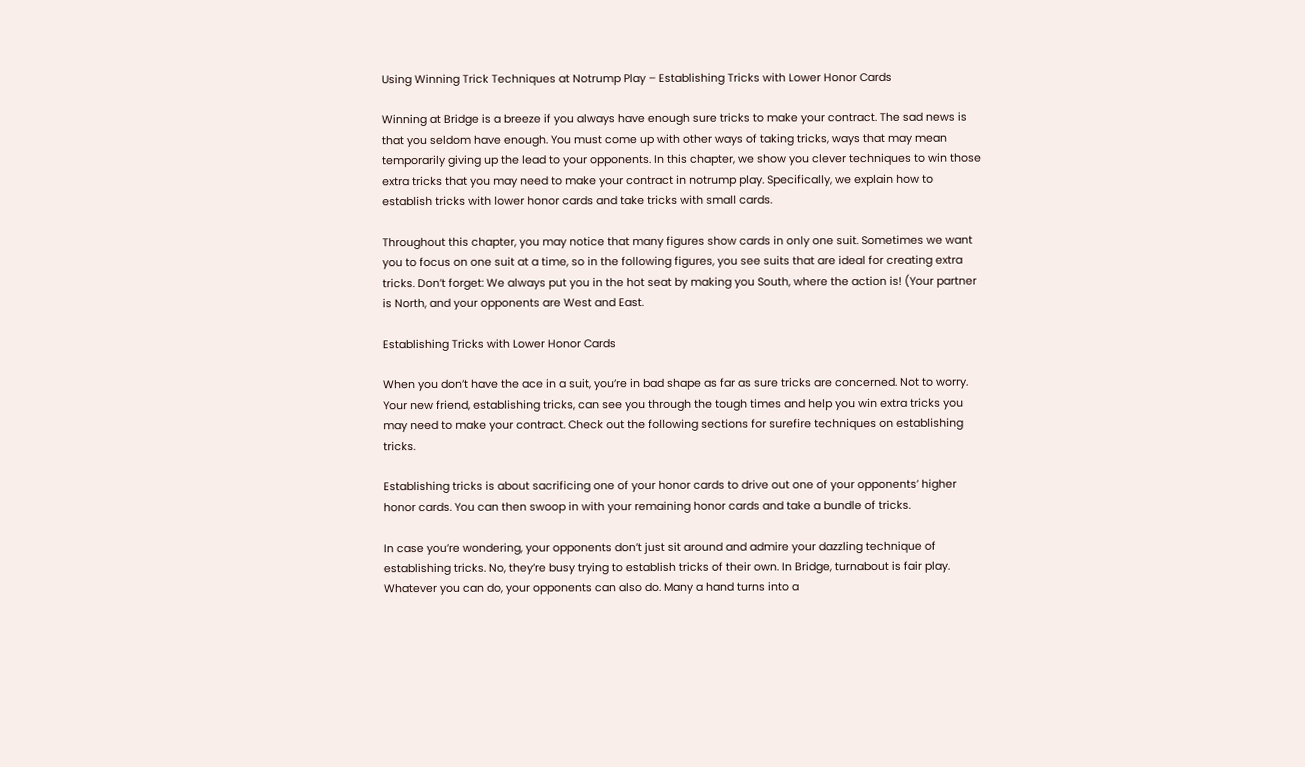Using Winning Trick Techniques at Notrump Play – Establishing Tricks with Lower Honor Cards

Winning at Bridge is a breeze if you always have enough sure tricks to make your contract. The sad news is that you seldom have enough. You must come up with other ways of taking tricks, ways that may mean temporarily giving up the lead to your opponents. In this chapter, we show you clever techniques to win those extra tricks that you may need to make your contract in notrump play. Specifically, we explain how to establish tricks with lower honor cards and take tricks with small cards.

Throughout this chapter, you may notice that many figures show cards in only one suit. Sometimes we want you to focus on one suit at a time, so in the following figures, you see suits that are ideal for creating extra tricks. Don’t forget: We always put you in the hot seat by making you South, where the action is! (Your partner is North, and your opponents are West and East.

Establishing Tricks with Lower Honor Cards

When you don’t have the ace in a suit, you’re in bad shape as far as sure tricks are concerned. Not to worry. Your new friend, establishing tricks, can see you through the tough times and help you win extra tricks you may need to make your contract. Check out the following sections for surefire techniques on establishing tricks.

Establishing tricks is about sacrificing one of your honor cards to drive out one of your opponents’ higher honor cards. You can then swoop in with your remaining honor cards and take a bundle of tricks.

In case you’re wondering, your opponents don’t just sit around and admire your dazzling technique of establishing tricks. No, they’re busy trying to establish tricks of their own. In Bridge, turnabout is fair play. Whatever you can do, your opponents can also do. Many a hand turns into a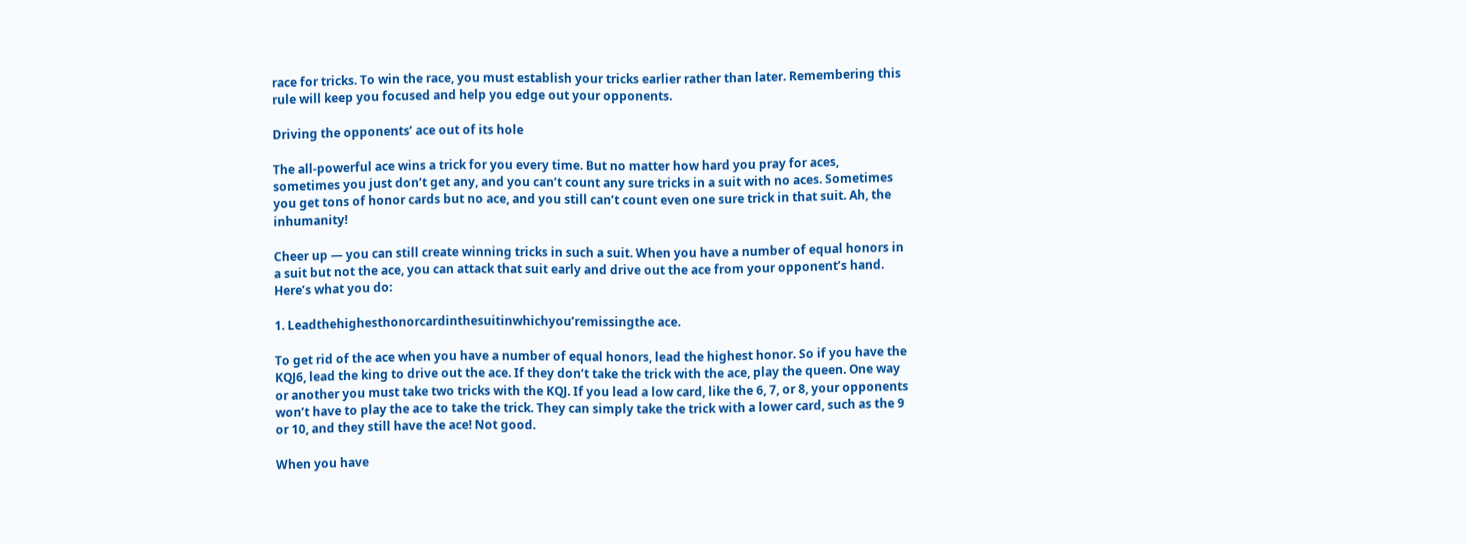race for tricks. To win the race, you must establish your tricks earlier rather than later. Remembering this rule will keep you focused and help you edge out your opponents.

Driving the opponents’ ace out of its hole

The all-powerful ace wins a trick for you every time. But no matter how hard you pray for aces, sometimes you just don’t get any, and you can’t count any sure tricks in a suit with no aces. Sometimes you get tons of honor cards but no ace, and you still can’t count even one sure trick in that suit. Ah, the inhumanity!

Cheer up — you can still create winning tricks in such a suit. When you have a number of equal honors in a suit but not the ace, you can attack that suit early and drive out the ace from your opponent’s hand. Here’s what you do:

1. Leadthehighesthonorcardinthesuitinwhichyou’remissingthe ace.

To get rid of the ace when you have a number of equal honors, lead the highest honor. So if you have the KQJ6, lead the king to drive out the ace. If they don’t take the trick with the ace, play the queen. One way or another you must take two tricks with the KQJ. If you lead a low card, like the 6, 7, or 8, your opponents won’t have to play the ace to take the trick. They can simply take the trick with a lower card, such as the 9 or 10, and they still have the ace! Not good.

When you have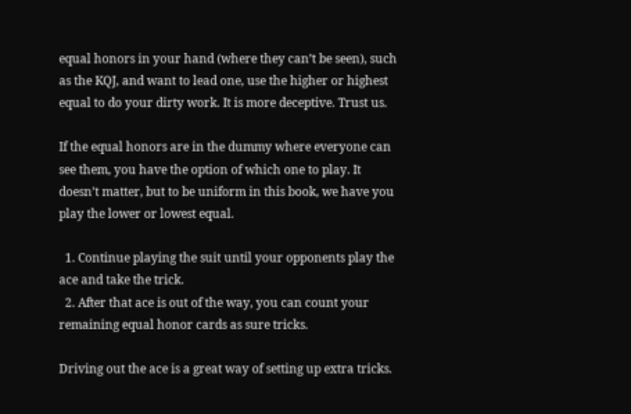equal honors in your hand (where they can’t be seen), such as the KQJ, and want to lead one, use the higher or highest equal to do your dirty work. It is more deceptive. Trust us.

If the equal honors are in the dummy where everyone can see them, you have the option of which one to play. It doesn’t matter, but to be uniform in this book, we have you play the lower or lowest equal.

  1. Continue playing the suit until your opponents play the ace and take the trick.
  2. After that ace is out of the way, you can count your remaining equal honor cards as sure tricks.

Driving out the ace is a great way of setting up extra tricks.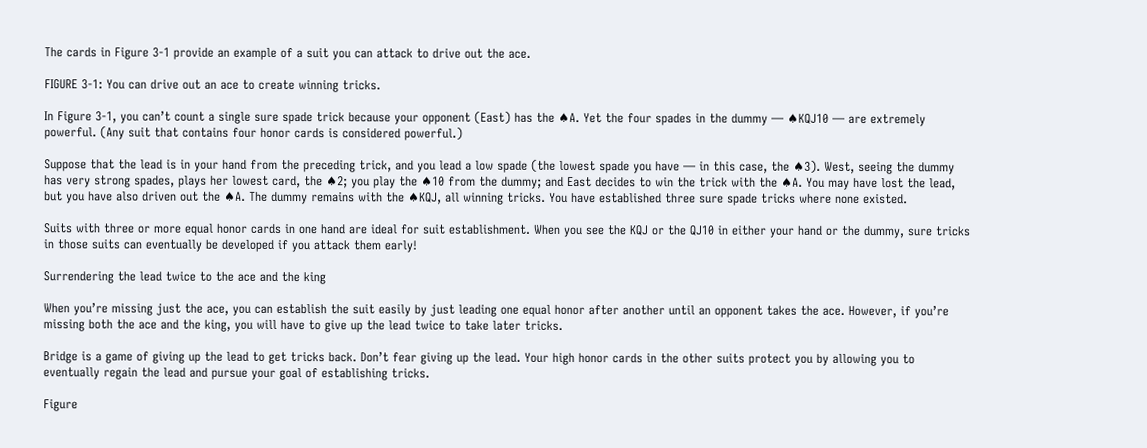The cards in Figure 3-1 provide an example of a suit you can attack to drive out the ace.

FIGURE 3-1: You can drive out an ace to create winning tricks.

In Figure 3-1, you can’t count a single sure spade trick because your opponent (East) has the ♠A. Yet the four spades in the dummy — ♠KQJ10 — are extremely powerful. (Any suit that contains four honor cards is considered powerful.)

Suppose that the lead is in your hand from the preceding trick, and you lead a low spade (the lowest spade you have — in this case, the ♠3). West, seeing the dummy has very strong spades, plays her lowest card, the ♠2; you play the ♠10 from the dummy; and East decides to win the trick with the ♠A. You may have lost the lead, but you have also driven out the ♠A. The dummy remains with the ♠KQJ, all winning tricks. You have established three sure spade tricks where none existed.

Suits with three or more equal honor cards in one hand are ideal for suit establishment. When you see the KQJ or the QJ10 in either your hand or the dummy, sure tricks in those suits can eventually be developed if you attack them early!

Surrendering the lead twice to the ace and the king

When you’re missing just the ace, you can establish the suit easily by just leading one equal honor after another until an opponent takes the ace. However, if you’re missing both the ace and the king, you will have to give up the lead twice to take later tricks.

Bridge is a game of giving up the lead to get tricks back. Don’t fear giving up the lead. Your high honor cards in the other suits protect you by allowing you to eventually regain the lead and pursue your goal of establishing tricks.

Figure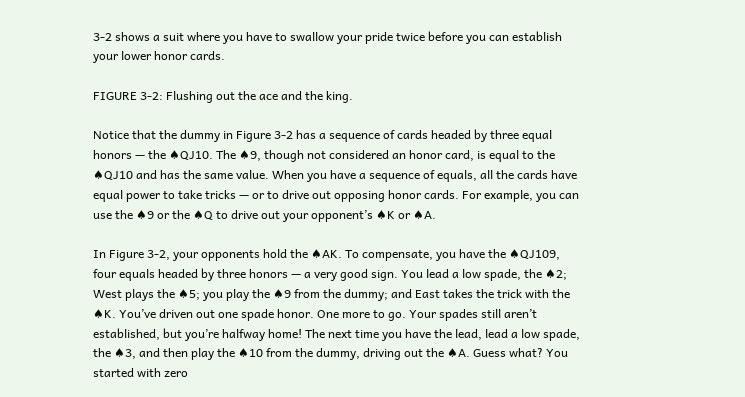3-2 shows a suit where you have to swallow your pride twice before you can establish your lower honor cards.

FIGURE 3-2: Flushing out the ace and the king.

Notice that the dummy in Figure 3-2 has a sequence of cards headed by three equal honors — the ♠QJ10. The ♠9, though not considered an honor card, is equal to the ♠QJ10 and has the same value. When you have a sequence of equals, all the cards have equal power to take tricks — or to drive out opposing honor cards. For example, you can use the ♠9 or the ♠Q to drive out your opponent’s ♠K or ♠A.

In Figure 3-2, your opponents hold the ♠AK. To compensate, you have the ♠QJ109, four equals headed by three honors — a very good sign. You lead a low spade, the ♠2; West plays the ♠5; you play the ♠9 from the dummy; and East takes the trick with the ♠K. You’ve driven out one spade honor. One more to go. Your spades still aren’t established, but you’re halfway home! The next time you have the lead, lead a low spade, the ♠3, and then play the ♠10 from the dummy, driving out the ♠A. Guess what? You started with zero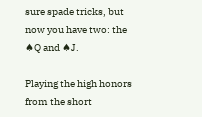sure spade tricks, but now you have two: the ♠Q and ♠J.

Playing the high honors from the short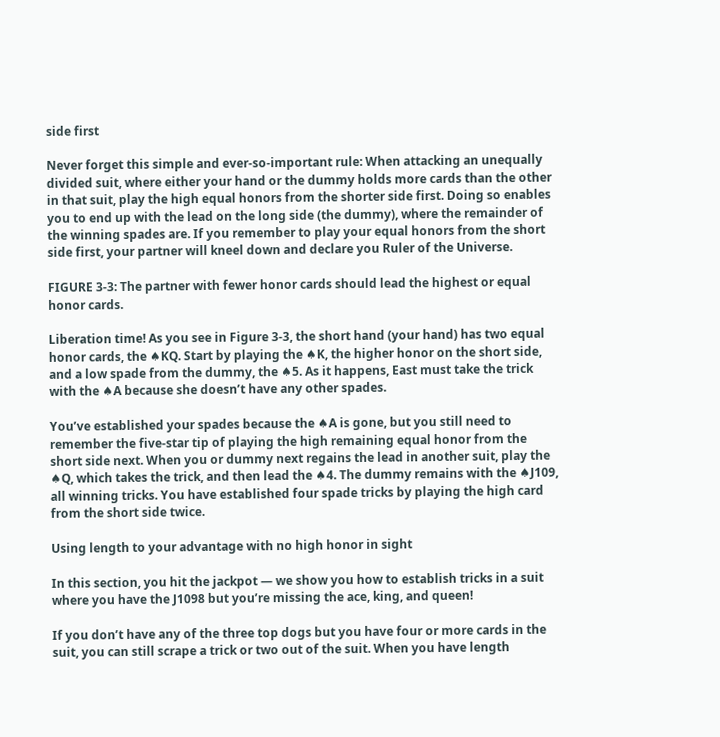side first

Never forget this simple and ever-so-important rule: When attacking an unequally divided suit, where either your hand or the dummy holds more cards than the other in that suit, play the high equal honors from the shorter side first. Doing so enables you to end up with the lead on the long side (the dummy), where the remainder of the winning spades are. If you remember to play your equal honors from the short side first, your partner will kneel down and declare you Ruler of the Universe.

FIGURE 3-3: The partner with fewer honor cards should lead the highest or equal honor cards.

Liberation time! As you see in Figure 3-3, the short hand (your hand) has two equal honor cards, the ♠KQ. Start by playing the ♠K, the higher honor on the short side, and a low spade from the dummy, the ♠5. As it happens, East must take the trick with the ♠A because she doesn’t have any other spades.

You’ve established your spades because the ♠A is gone, but you still need to remember the five-star tip of playing the high remaining equal honor from the short side next. When you or dummy next regains the lead in another suit, play the ♠Q, which takes the trick, and then lead the ♠4. The dummy remains with the ♠J109, all winning tricks. You have established four spade tricks by playing the high card from the short side twice.

Using length to your advantage with no high honor in sight

In this section, you hit the jackpot — we show you how to establish tricks in a suit where you have the J1098 but you’re missing the ace, king, and queen!

If you don’t have any of the three top dogs but you have four or more cards in the suit, you can still scrape a trick or two out of the suit. When you have length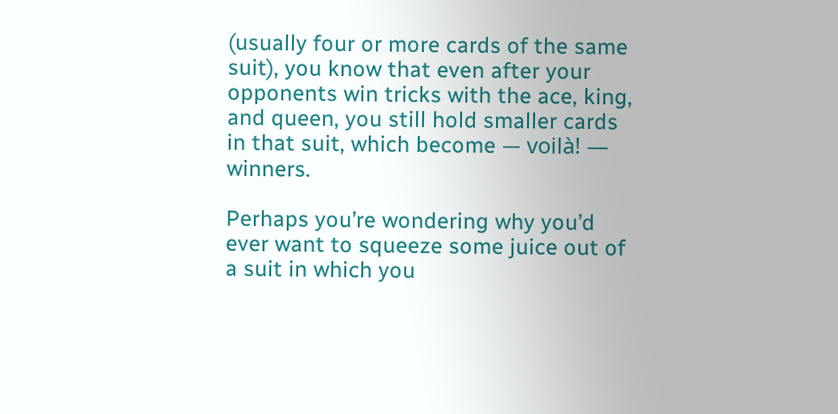(usually four or more cards of the same suit), you know that even after your opponents win tricks with the ace, king, and queen, you still hold smaller cards in that suit, which become — voilà! — winners.

Perhaps you’re wondering why you’d ever want to squeeze some juice out of a suit in which you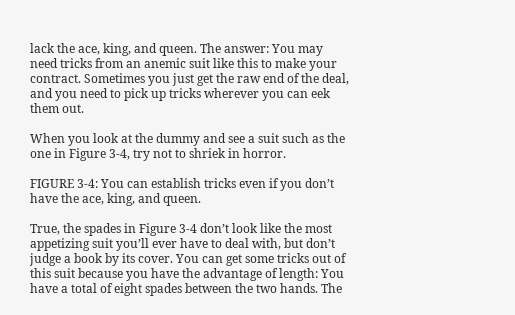lack the ace, king, and queen. The answer: You may need tricks from an anemic suit like this to make your contract. Sometimes you just get the raw end of the deal, and you need to pick up tricks wherever you can eek them out.

When you look at the dummy and see a suit such as the one in Figure 3-4, try not to shriek in horror.

FIGURE 3-4: You can establish tricks even if you don’t have the ace, king, and queen.

True, the spades in Figure 3-4 don’t look like the most appetizing suit you’ll ever have to deal with, but don’t judge a book by its cover. You can get some tricks out of this suit because you have the advantage of length: You have a total of eight spades between the two hands. The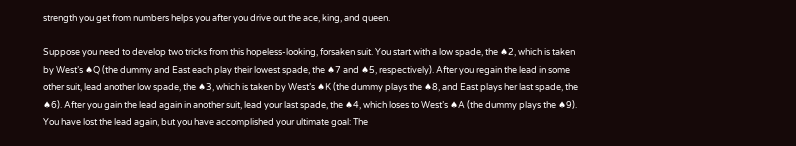strength you get from numbers helps you after you drive out the ace, king, and queen.

Suppose you need to develop two tricks from this hopeless-looking, forsaken suit. You start with a low spade, the ♠2, which is taken by West’s ♠Q (the dummy and East each play their lowest spade, the ♠7 and ♠5, respectively). After you regain the lead in some other suit, lead another low spade, the ♠3, which is taken by West’s ♠K (the dummy plays the ♠8, and East plays her last spade, the ♠6). After you gain the lead again in another suit, lead your last spade, the ♠4, which loses to West’s ♠A (the dummy plays the ♠9). You have lost the lead again, but you have accomplished your ultimate goal: The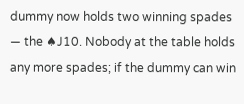dummy now holds two winning spades — the ♠J10. Nobody at the table holds any more spades; if the dummy can win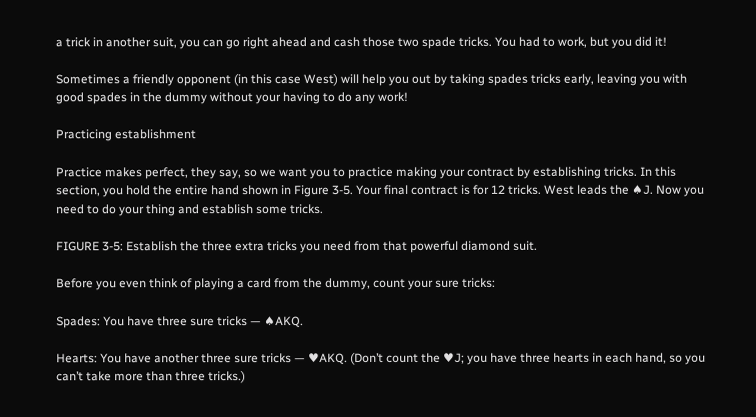a trick in another suit, you can go right ahead and cash those two spade tricks. You had to work, but you did it!

Sometimes a friendly opponent (in this case West) will help you out by taking spades tricks early, leaving you with good spades in the dummy without your having to do any work!

Practicing establishment

Practice makes perfect, they say, so we want you to practice making your contract by establishing tricks. In this section, you hold the entire hand shown in Figure 3-5. Your final contract is for 12 tricks. West leads the ♠J. Now you need to do your thing and establish some tricks.

FIGURE 3-5: Establish the three extra tricks you need from that powerful diamond suit.

Before you even think of playing a card from the dummy, count your sure tricks:

Spades: You have three sure tricks — ♠AKQ.

Hearts: You have another three sure tricks — ♥AKQ. (Don’t count the ♥J; you have three hearts in each hand, so you can’t take more than three tricks.)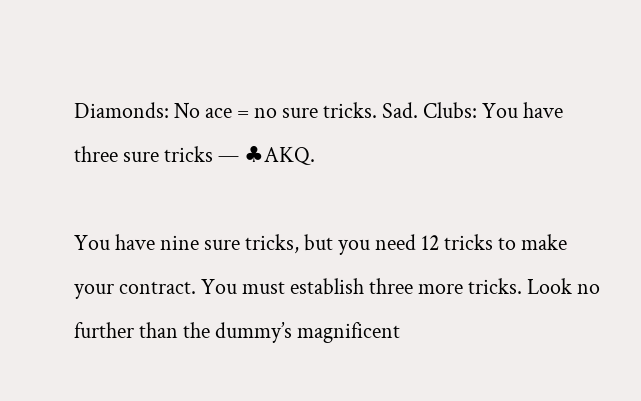Diamonds: No ace = no sure tricks. Sad. Clubs: You have three sure tricks — ♣AKQ.

You have nine sure tricks, but you need 12 tricks to make your contract. You must establish three more tricks. Look no further than the dummy’s magnificent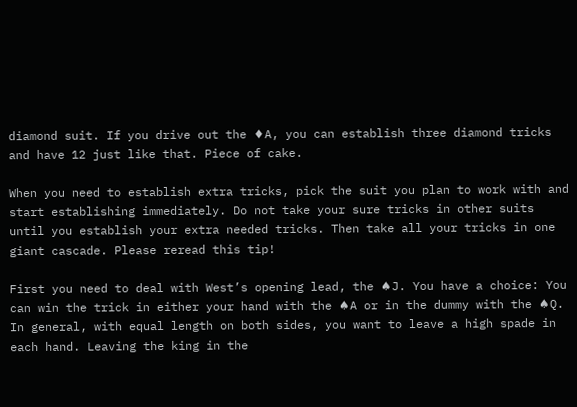diamond suit. If you drive out the ♦A, you can establish three diamond tricks and have 12 just like that. Piece of cake.

When you need to establish extra tricks, pick the suit you plan to work with and start establishing immediately. Do not take your sure tricks in other suits until you establish your extra needed tricks. Then take all your tricks in one giant cascade. Please reread this tip!

First you need to deal with West’s opening lead, the ♠J. You have a choice: You can win the trick in either your hand with the ♠A or in the dummy with the ♠Q. In general, with equal length on both sides, you want to leave a high spade in each hand. Leaving the king in the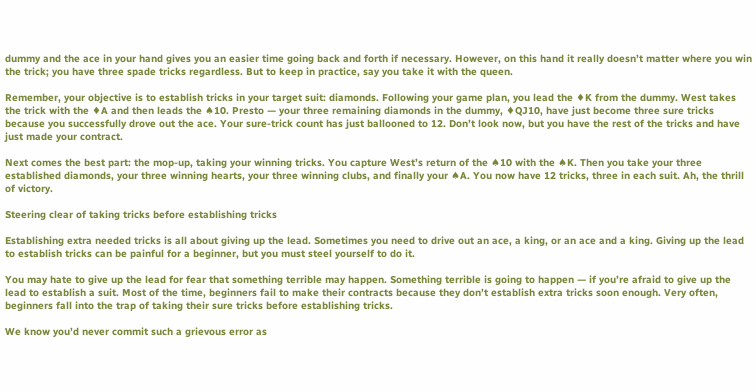dummy and the ace in your hand gives you an easier time going back and forth if necessary. However, on this hand it really doesn’t matter where you win the trick; you have three spade tricks regardless. But to keep in practice, say you take it with the queen.

Remember, your objective is to establish tricks in your target suit: diamonds. Following your game plan, you lead the ♦K from the dummy. West takes the trick with the ♦A and then leads the ♠10. Presto — your three remaining diamonds in the dummy, ♦QJ10, have just become three sure tricks because you successfully drove out the ace. Your sure-trick count has just ballooned to 12. Don’t look now, but you have the rest of the tricks and have just made your contract.

Next comes the best part: the mop-up, taking your winning tricks. You capture West’s return of the ♠10 with the ♠K. Then you take your three established diamonds, your three winning hearts, your three winning clubs, and finally your ♠A. You now have 12 tricks, three in each suit. Ah, the thrill of victory.

Steering clear of taking tricks before establishing tricks

Establishing extra needed tricks is all about giving up the lead. Sometimes you need to drive out an ace, a king, or an ace and a king. Giving up the lead to establish tricks can be painful for a beginner, but you must steel yourself to do it.

You may hate to give up the lead for fear that something terrible may happen. Something terrible is going to happen — if you’re afraid to give up the lead to establish a suit. Most of the time, beginners fail to make their contracts because they don’t establish extra tricks soon enough. Very often, beginners fall into the trap of taking their sure tricks before establishing tricks.

We know you’d never commit such a grievous error as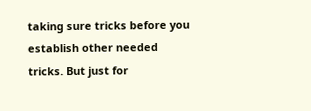taking sure tricks before you establish other needed tricks. But just for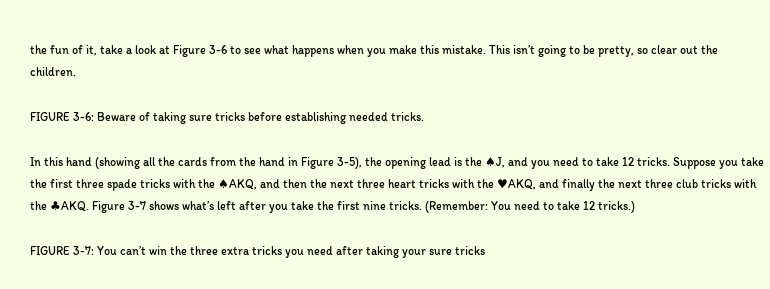the fun of it, take a look at Figure 3-6 to see what happens when you make this mistake. This isn’t going to be pretty, so clear out the children.

FIGURE 3-6: Beware of taking sure tricks before establishing needed tricks.

In this hand (showing all the cards from the hand in Figure 3-5), the opening lead is the ♠J, and you need to take 12 tricks. Suppose you take the first three spade tricks with the ♠AKQ, and then the next three heart tricks with the ♥AKQ, and finally the next three club tricks with the ♣AKQ. Figure 3-7 shows what’s left after you take the first nine tricks. (Remember: You need to take 12 tricks.)

FIGURE 3-7: You can’t win the three extra tricks you need after taking your sure tricks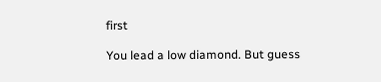first

You lead a low diamond. But guess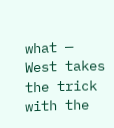what — West takes the trick with the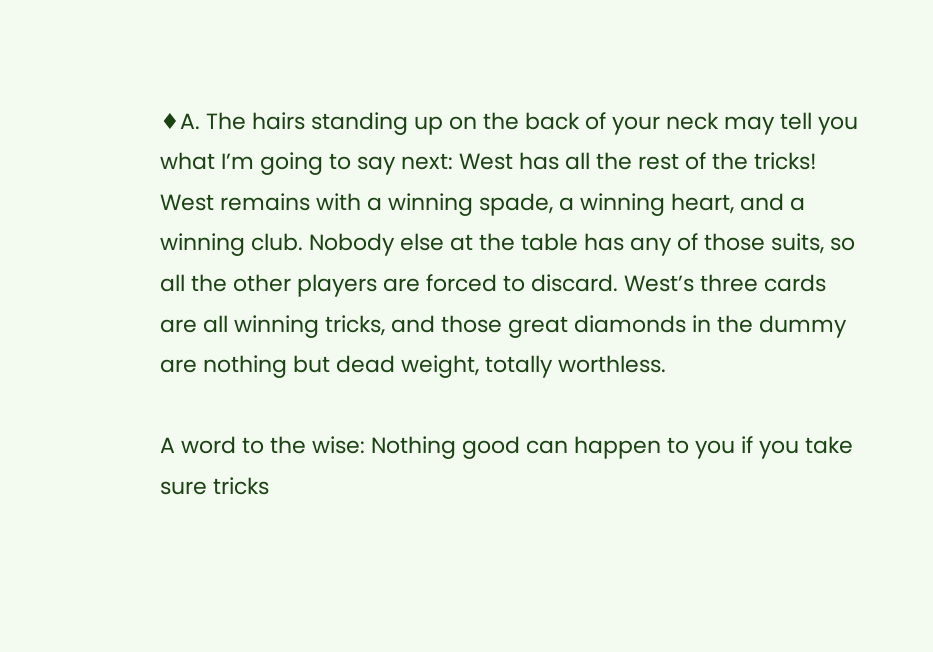♦A. The hairs standing up on the back of your neck may tell you what I’m going to say next: West has all the rest of the tricks! West remains with a winning spade, a winning heart, and a winning club. Nobody else at the table has any of those suits, so all the other players are forced to discard. West’s three cards are all winning tricks, and those great diamonds in the dummy are nothing but dead weight, totally worthless.

A word to the wise: Nothing good can happen to you if you take sure tricks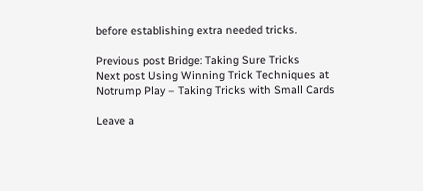before establishing extra needed tricks.

Previous post Bridge: Taking Sure Tricks
Next post Using Winning Trick Techniques at Notrump Play – Taking Tricks with Small Cards

Leave a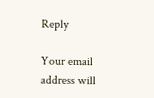Reply

Your email address will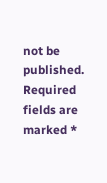not be published. Required fields are marked *